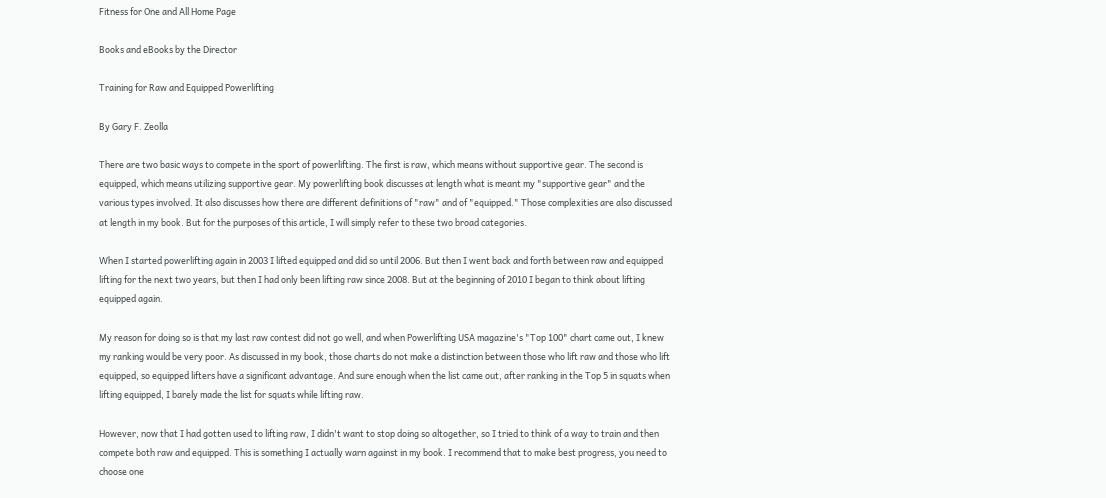Fitness for One and All Home Page

Books and eBooks by the Director

Training for Raw and Equipped Powerlifting

By Gary F. Zeolla

There are two basic ways to compete in the sport of powerlifting. The first is raw, which means without supportive gear. The second is equipped, which means utilizing supportive gear. My powerlifting book discusses at length what is meant my "supportive gear" and the various types involved. It also discusses how there are different definitions of "raw" and of "equipped." Those complexities are also discussed at length in my book. But for the purposes of this article, I will simply refer to these two broad categories.

When I started powerlifting again in 2003 I lifted equipped and did so until 2006. But then I went back and forth between raw and equipped lifting for the next two years, but then I had only been lifting raw since 2008. But at the beginning of 2010 I began to think about lifting equipped again.

My reason for doing so is that my last raw contest did not go well, and when Powerlifting USA magazine's "Top 100" chart came out, I knew my ranking would be very poor. As discussed in my book, those charts do not make a distinction between those who lift raw and those who lift equipped, so equipped lifters have a significant advantage. And sure enough when the list came out, after ranking in the Top 5 in squats when lifting equipped, I barely made the list for squats while lifting raw.

However, now that I had gotten used to lifting raw, I didn't want to stop doing so altogether, so I tried to think of a way to train and then compete both raw and equipped. This is something I actually warn against in my book. I recommend that to make best progress, you need to choose one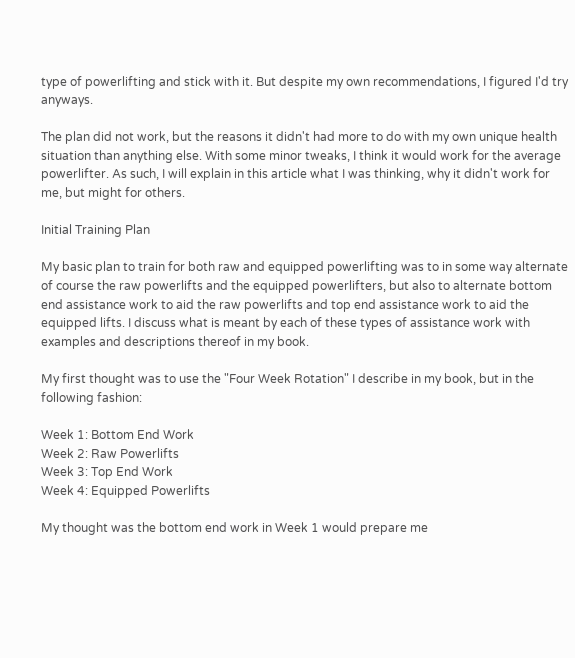type of powerlifting and stick with it. But despite my own recommendations, I figured I'd try anyways.

The plan did not work, but the reasons it didn't had more to do with my own unique health situation than anything else. With some minor tweaks, I think it would work for the average powerlifter. As such, I will explain in this article what I was thinking, why it didn't work for me, but might for others.

Initial Training Plan

My basic plan to train for both raw and equipped powerlifting was to in some way alternate of course the raw powerlifts and the equipped powerlifters, but also to alternate bottom end assistance work to aid the raw powerlifts and top end assistance work to aid the equipped lifts. I discuss what is meant by each of these types of assistance work with examples and descriptions thereof in my book.

My first thought was to use the "Four Week Rotation" I describe in my book, but in the following fashion:

Week 1: Bottom End Work
Week 2: Raw Powerlifts
Week 3: Top End Work
Week 4: Equipped Powerlifts

My thought was the bottom end work in Week 1 would prepare me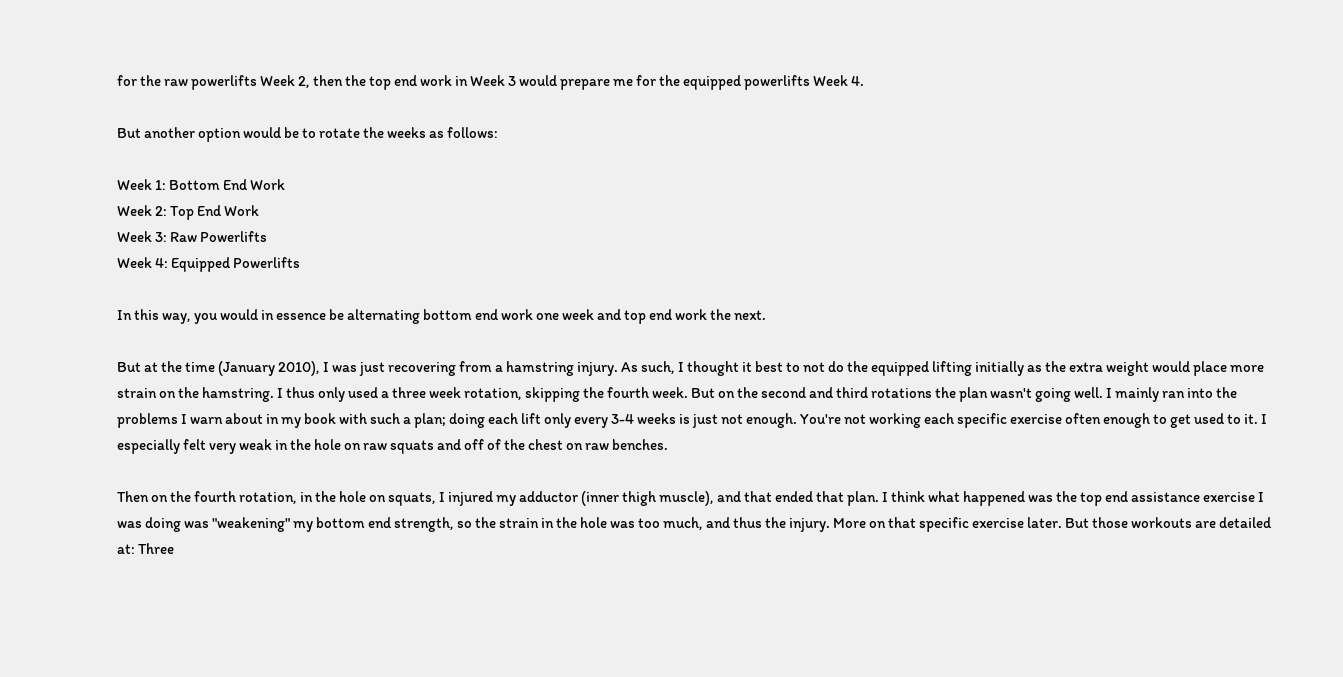for the raw powerlifts Week 2, then the top end work in Week 3 would prepare me for the equipped powerlifts Week 4.

But another option would be to rotate the weeks as follows:

Week 1: Bottom End Work
Week 2: Top End Work
Week 3: Raw Powerlifts
Week 4: Equipped Powerlifts

In this way, you would in essence be alternating bottom end work one week and top end work the next.

But at the time (January 2010), I was just recovering from a hamstring injury. As such, I thought it best to not do the equipped lifting initially as the extra weight would place more strain on the hamstring. I thus only used a three week rotation, skipping the fourth week. But on the second and third rotations the plan wasn't going well. I mainly ran into the problems I warn about in my book with such a plan; doing each lift only every 3-4 weeks is just not enough. You're not working each specific exercise often enough to get used to it. I especially felt very weak in the hole on raw squats and off of the chest on raw benches.

Then on the fourth rotation, in the hole on squats, I injured my adductor (inner thigh muscle), and that ended that plan. I think what happened was the top end assistance exercise I was doing was "weakening" my bottom end strength, so the strain in the hole was too much, and thus the injury. More on that specific exercise later. But those workouts are detailed at: Three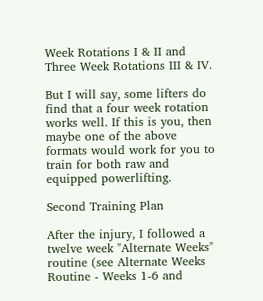Week Rotations I & II and Three Week Rotations III & IV.

But I will say, some lifters do find that a four week rotation works well. If this is you, then maybe one of the above formats would work for you to train for both raw and equipped powerlifting.

Second Training Plan

After the injury, I followed a twelve week "Alternate Weeks" routine (see Alternate Weeks Routine - Weeks 1-6 and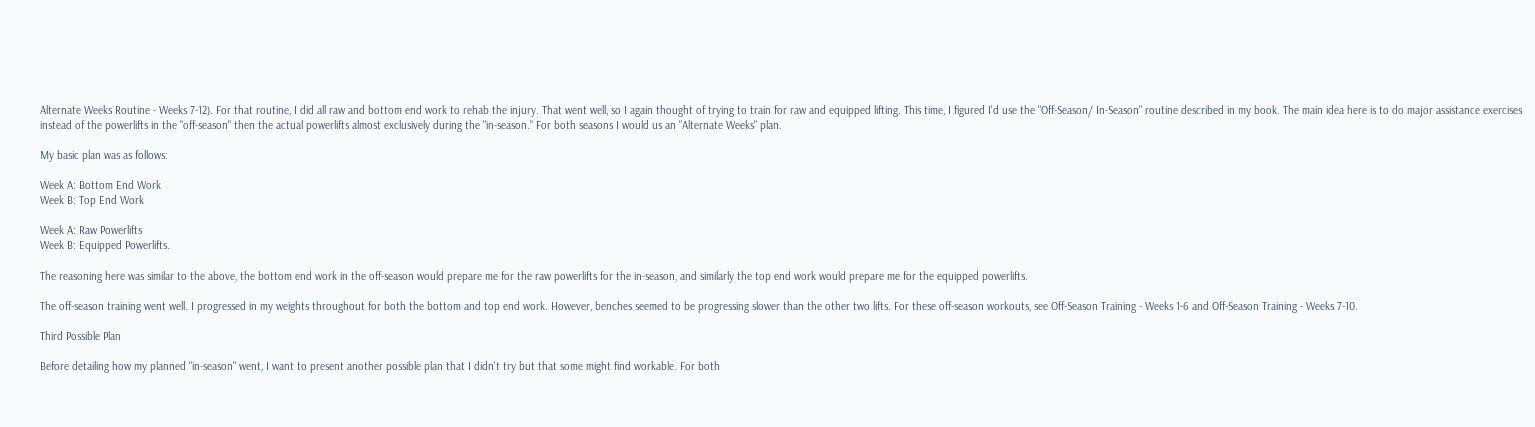Alternate Weeks Routine - Weeks 7-12). For that routine, I did all raw and bottom end work to rehab the injury. That went well, so I again thought of trying to train for raw and equipped lifting. This time, I figured I'd use the "Off-Season/ In-Season" routine described in my book. The main idea here is to do major assistance exercises instead of the powerlifts in the "off-season" then the actual powerlifts almost exclusively during the "in-season." For both seasons I would us an "Alternate Weeks" plan.

My basic plan was as follows:

Week A: Bottom End Work
Week B: Top End Work

Week A: Raw Powerlifts
Week B: Equipped Powerlifts.

The reasoning here was similar to the above, the bottom end work in the off-season would prepare me for the raw powerlifts for the in-season, and similarly the top end work would prepare me for the equipped powerlifts.

The off-season training went well. I progressed in my weights throughout for both the bottom and top end work. However, benches seemed to be progressing slower than the other two lifts. For these off-season workouts, see Off-Season Training - Weeks 1-6 and Off-Season Training - Weeks 7-10.

Third Possible Plan

Before detailing how my planned "in-season" went, I want to present another possible plan that I didn't try but that some might find workable. For both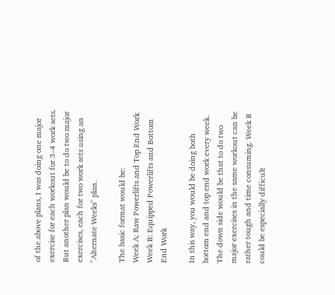of the above plans, I was doing one major exercise for each workout for 3-4 work sets. But another plan would be to do two major exercises, each for two work sets using an "Alternate Weeks" plan.

The basic format would be:
Week A: Raw Powerlifts and Top End Work
Week B: Equipped Powerlifts and Bottom End Work

In this way, you would be doing both bottom end and top end work every week. The down side would be that to do two major exercises in the same workout can be rather tough and time consuming. Week B could be especially difficult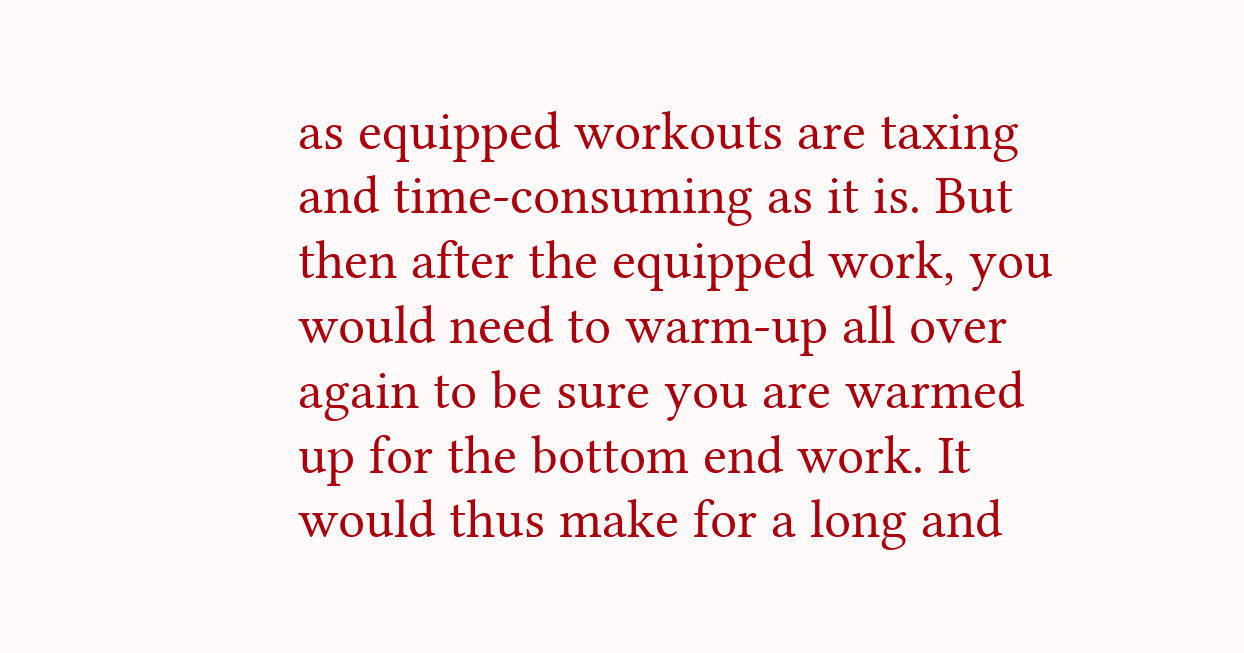as equipped workouts are taxing and time-consuming as it is. But then after the equipped work, you would need to warm-up all over again to be sure you are warmed up for the bottom end work. It would thus make for a long and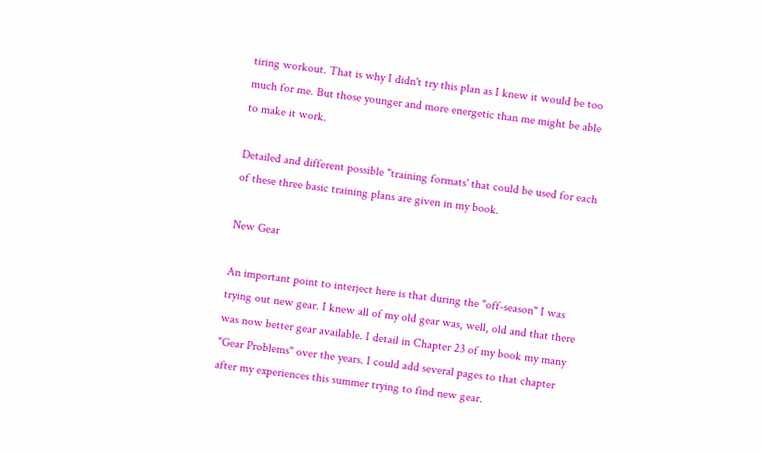tiring workout. That is why I didn't try this plan as I knew it would be too much for me. But those younger and more energetic than me might be able to make it work.

Detailed and different possible "training formats' that could be used for each of these three basic training plans are given in my book.

New Gear

An important point to interject here is that during the "off-season" I was trying out new gear. I knew all of my old gear was, well, old and that there was now better gear available. I detail in Chapter 23 of my book my many "Gear Problems" over the years. I could add several pages to that chapter after my experiences this summer trying to find new gear.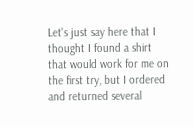Let's just say here that I thought I found a shirt that would work for me on the first try, but I ordered and returned several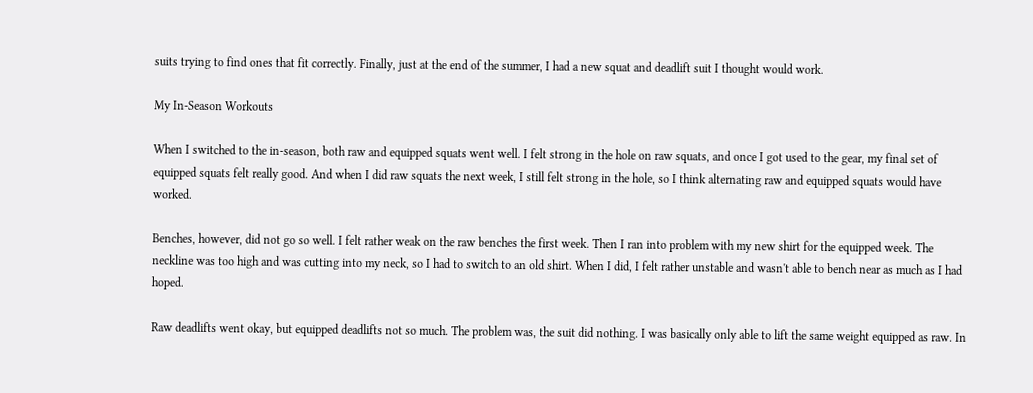suits trying to find ones that fit correctly. Finally, just at the end of the summer, I had a new squat and deadlift suit I thought would work.

My In-Season Workouts

When I switched to the in-season, both raw and equipped squats went well. I felt strong in the hole on raw squats, and once I got used to the gear, my final set of equipped squats felt really good. And when I did raw squats the next week, I still felt strong in the hole, so I think alternating raw and equipped squats would have worked.

Benches, however, did not go so well. I felt rather weak on the raw benches the first week. Then I ran into problem with my new shirt for the equipped week. The neckline was too high and was cutting into my neck, so I had to switch to an old shirt. When I did, I felt rather unstable and wasn't able to bench near as much as I had hoped.

Raw deadlifts went okay, but equipped deadlifts not so much. The problem was, the suit did nothing. I was basically only able to lift the same weight equipped as raw. In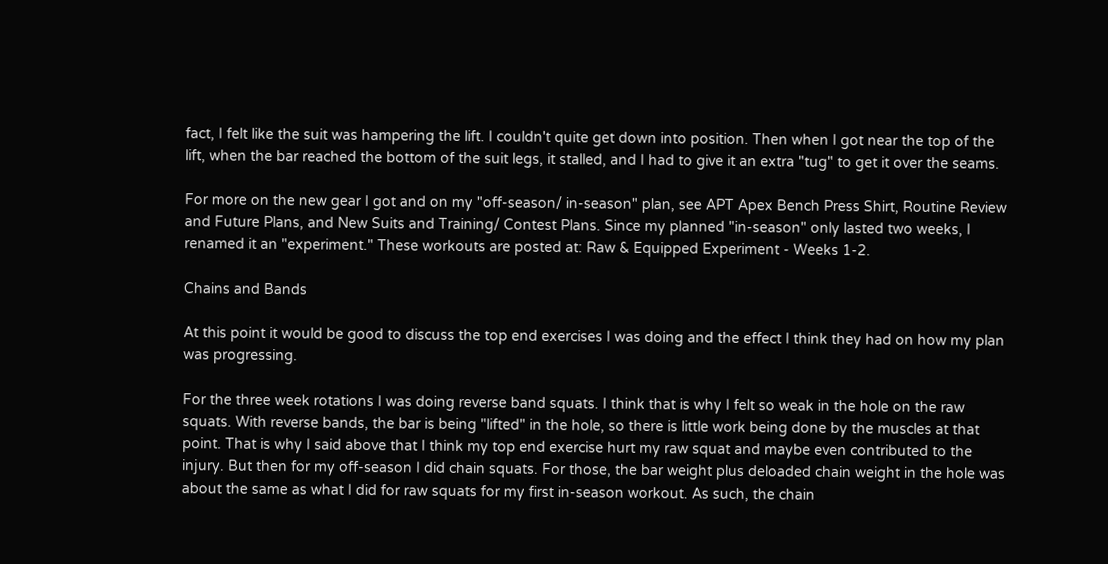fact, I felt like the suit was hampering the lift. I couldn't quite get down into position. Then when I got near the top of the lift, when the bar reached the bottom of the suit legs, it stalled, and I had to give it an extra "tug" to get it over the seams.

For more on the new gear I got and on my "off-season/ in-season" plan, see APT Apex Bench Press Shirt, Routine Review and Future Plans, and New Suits and Training/ Contest Plans. Since my planned "in-season" only lasted two weeks, I renamed it an "experiment." These workouts are posted at: Raw & Equipped Experiment - Weeks 1-2.

Chains and Bands

At this point it would be good to discuss the top end exercises I was doing and the effect I think they had on how my plan was progressing.

For the three week rotations I was doing reverse band squats. I think that is why I felt so weak in the hole on the raw squats. With reverse bands, the bar is being "lifted" in the hole, so there is little work being done by the muscles at that point. That is why I said above that I think my top end exercise hurt my raw squat and maybe even contributed to the injury. But then for my off-season I did chain squats. For those, the bar weight plus deloaded chain weight in the hole was about the same as what I did for raw squats for my first in-season workout. As such, the chain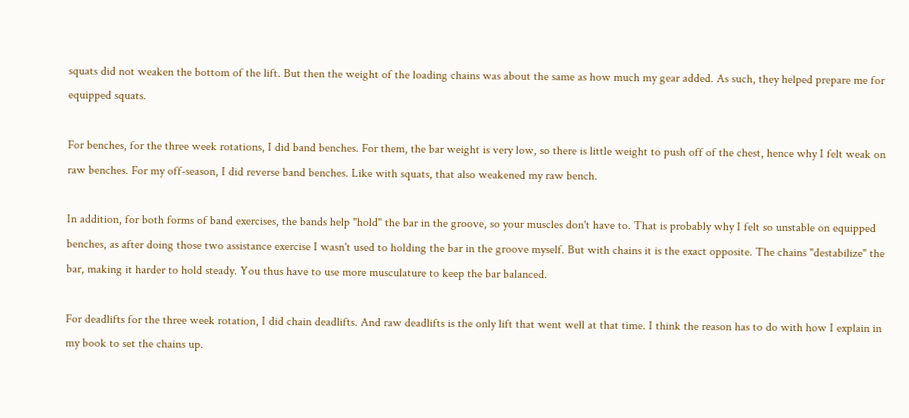squats did not weaken the bottom of the lift. But then the weight of the loading chains was about the same as how much my gear added. As such, they helped prepare me for equipped squats.

For benches, for the three week rotations, I did band benches. For them, the bar weight is very low, so there is little weight to push off of the chest, hence why I felt weak on raw benches. For my off-season, I did reverse band benches. Like with squats, that also weakened my raw bench.

In addition, for both forms of band exercises, the bands help "hold" the bar in the groove, so your muscles don't have to. That is probably why I felt so unstable on equipped benches, as after doing those two assistance exercise I wasn't used to holding the bar in the groove myself. But with chains it is the exact opposite. The chains "destabilize" the bar, making it harder to hold steady. You thus have to use more musculature to keep the bar balanced.

For deadlifts for the three week rotation, I did chain deadlifts. And raw deadlifts is the only lift that went well at that time. I think the reason has to do with how I explain in my book to set the chains up.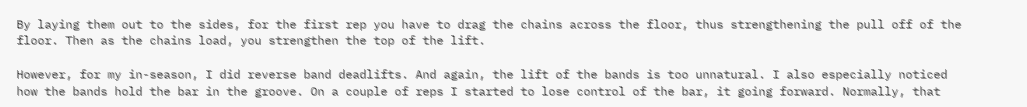By laying them out to the sides, for the first rep you have to drag the chains across the floor, thus strengthening the pull off of the floor. Then as the chains load, you strengthen the top of the lift.

However, for my in-season, I did reverse band deadlifts. And again, the lift of the bands is too unnatural. I also especially noticed how the bands hold the bar in the groove. On a couple of reps I started to lose control of the bar, it going forward. Normally, that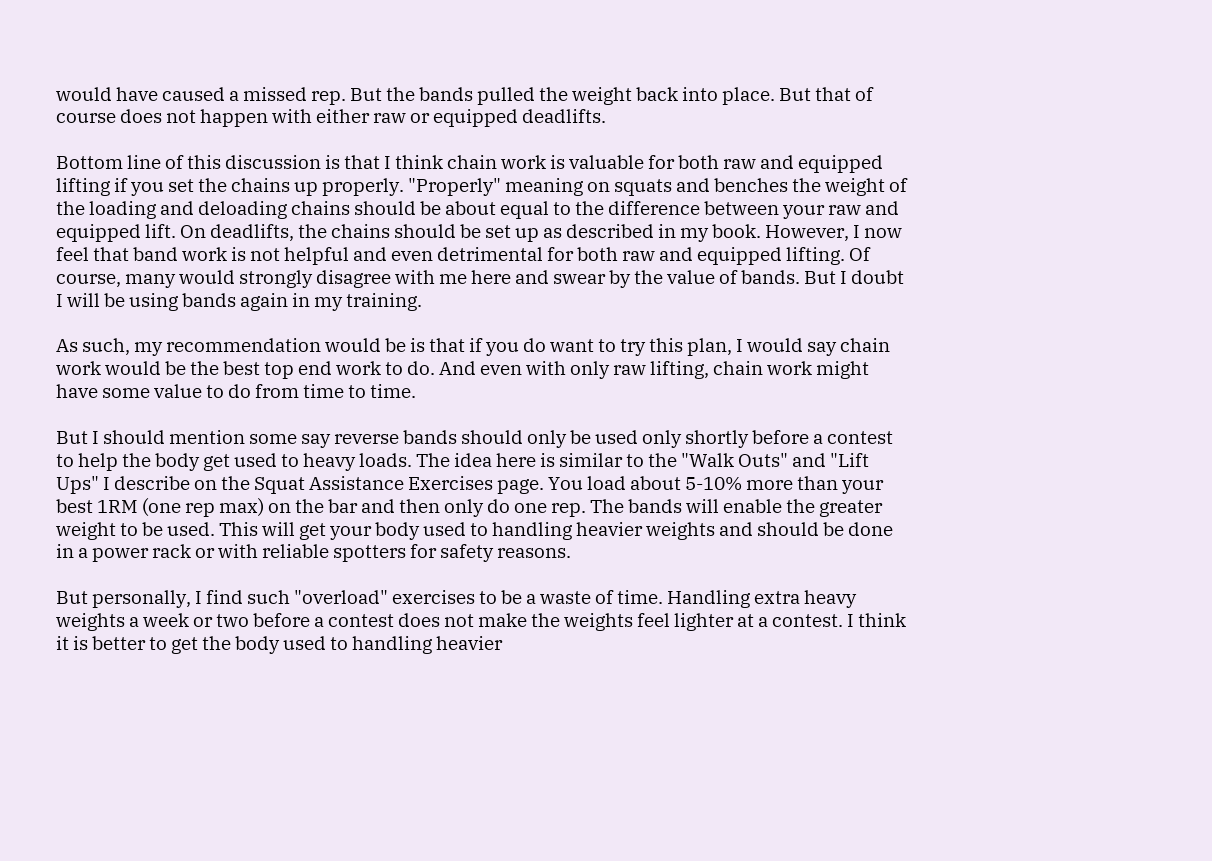would have caused a missed rep. But the bands pulled the weight back into place. But that of course does not happen with either raw or equipped deadlifts.

Bottom line of this discussion is that I think chain work is valuable for both raw and equipped lifting if you set the chains up properly. "Properly" meaning on squats and benches the weight of the loading and deloading chains should be about equal to the difference between your raw and equipped lift. On deadlifts, the chains should be set up as described in my book. However, I now feel that band work is not helpful and even detrimental for both raw and equipped lifting. Of course, many would strongly disagree with me here and swear by the value of bands. But I doubt I will be using bands again in my training.

As such, my recommendation would be is that if you do want to try this plan, I would say chain work would be the best top end work to do. And even with only raw lifting, chain work might have some value to do from time to time.

But I should mention some say reverse bands should only be used only shortly before a contest to help the body get used to heavy loads. The idea here is similar to the "Walk Outs" and "Lift Ups" I describe on the Squat Assistance Exercises page. You load about 5-10% more than your best 1RM (one rep max) on the bar and then only do one rep. The bands will enable the greater weight to be used. This will get your body used to handling heavier weights and should be done in a power rack or with reliable spotters for safety reasons.

But personally, I find such "overload" exercises to be a waste of time. Handling extra heavy weights a week or two before a contest does not make the weights feel lighter at a contest. I think it is better to get the body used to handling heavier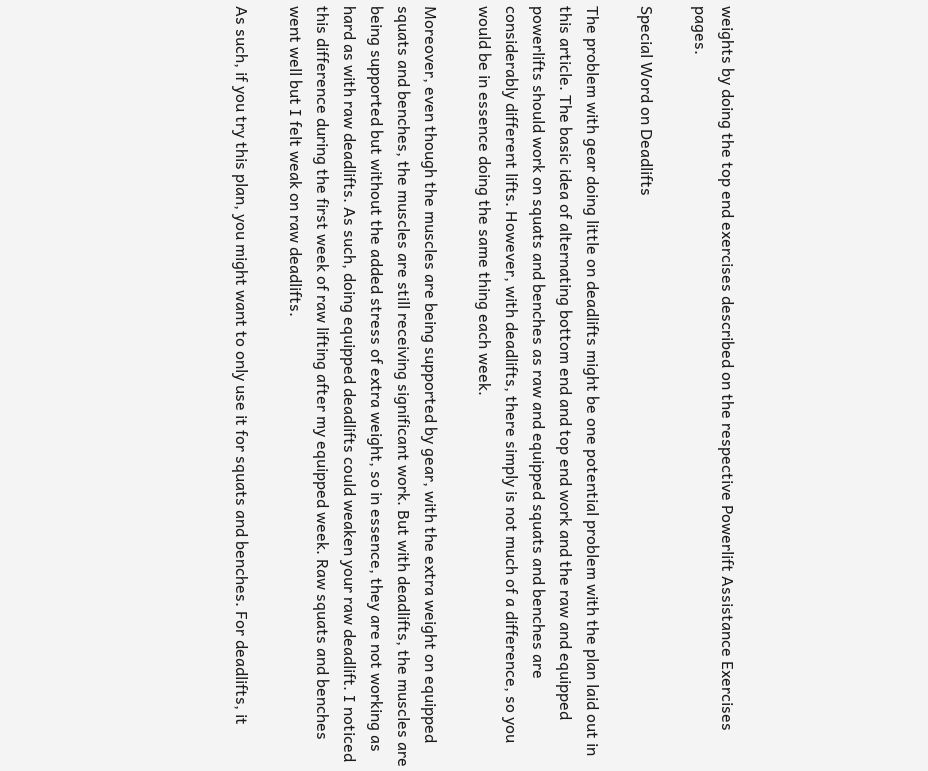weights by doing the top end exercises described on the respective Powerlift Assistance Exercises pages.

Special Word on Deadlifts

The problem with gear doing little on deadlifts might be one potential problem with the plan laid out in this article. The basic idea of alternating bottom end and top end work and the raw and equipped powerlifts should work on squats and benches as raw and equipped squats and benches are considerably different lifts. However, with deadlifts, there simply is not much of a difference, so you would be in essence doing the same thing each week.

Moreover, even though the muscles are being supported by gear, with the extra weight on equipped squats and benches, the muscles are still receiving significant work. But with deadlifts, the muscles are being supported but without the added stress of extra weight, so in essence, they are not working as hard as with raw deadlifts. As such, doing equipped deadlifts could weaken your raw deadlift. I noticed this difference during the first week of raw lifting after my equipped week. Raw squats and benches went well but I felt weak on raw deadlifts.

As such, if you try this plan, you might want to only use it for squats and benches. For deadlifts, it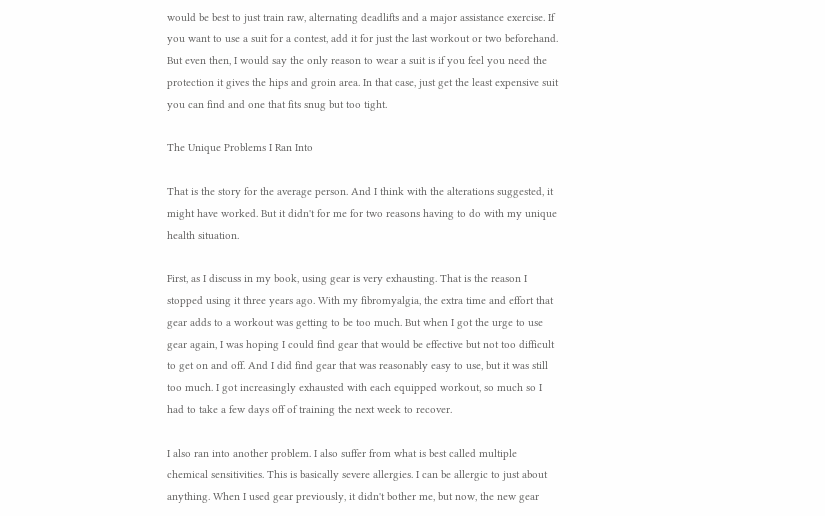would be best to just train raw, alternating deadlifts and a major assistance exercise. If you want to use a suit for a contest, add it for just the last workout or two beforehand. But even then, I would say the only reason to wear a suit is if you feel you need the protection it gives the hips and groin area. In that case, just get the least expensive suit you can find and one that fits snug but too tight.

The Unique Problems I Ran Into

That is the story for the average person. And I think with the alterations suggested, it might have worked. But it didn't for me for two reasons having to do with my unique health situation.

First, as I discuss in my book, using gear is very exhausting. That is the reason I stopped using it three years ago. With my fibromyalgia, the extra time and effort that gear adds to a workout was getting to be too much. But when I got the urge to use gear again, I was hoping I could find gear that would be effective but not too difficult to get on and off. And I did find gear that was reasonably easy to use, but it was still too much. I got increasingly exhausted with each equipped workout, so much so I had to take a few days off of training the next week to recover.

I also ran into another problem. I also suffer from what is best called multiple chemical sensitivities. This is basically severe allergies. I can be allergic to just about anything. When I used gear previously, it didn't bother me, but now, the new gear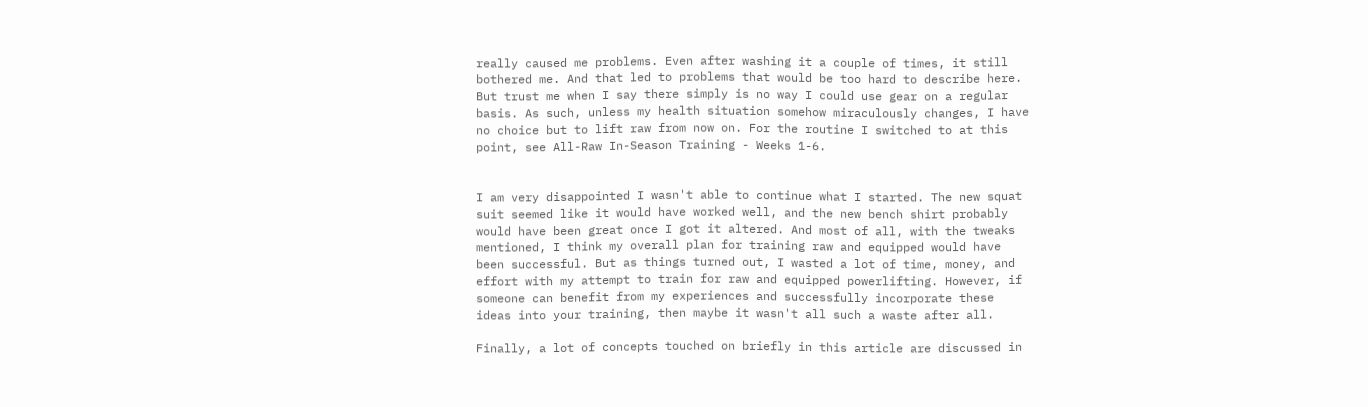really caused me problems. Even after washing it a couple of times, it still bothered me. And that led to problems that would be too hard to describe here. But trust me when I say there simply is no way I could use gear on a regular basis. As such, unless my health situation somehow miraculously changes, I have no choice but to lift raw from now on. For the routine I switched to at this point, see All-Raw In-Season Training - Weeks 1-6.


I am very disappointed I wasn't able to continue what I started. The new squat suit seemed like it would have worked well, and the new bench shirt probably would have been great once I got it altered. And most of all, with the tweaks mentioned, I think my overall plan for training raw and equipped would have been successful. But as things turned out, I wasted a lot of time, money, and effort with my attempt to train for raw and equipped powerlifting. However, if someone can benefit from my experiences and successfully incorporate these ideas into your training, then maybe it wasn't all such a waste after all.

Finally, a lot of concepts touched on briefly in this article are discussed in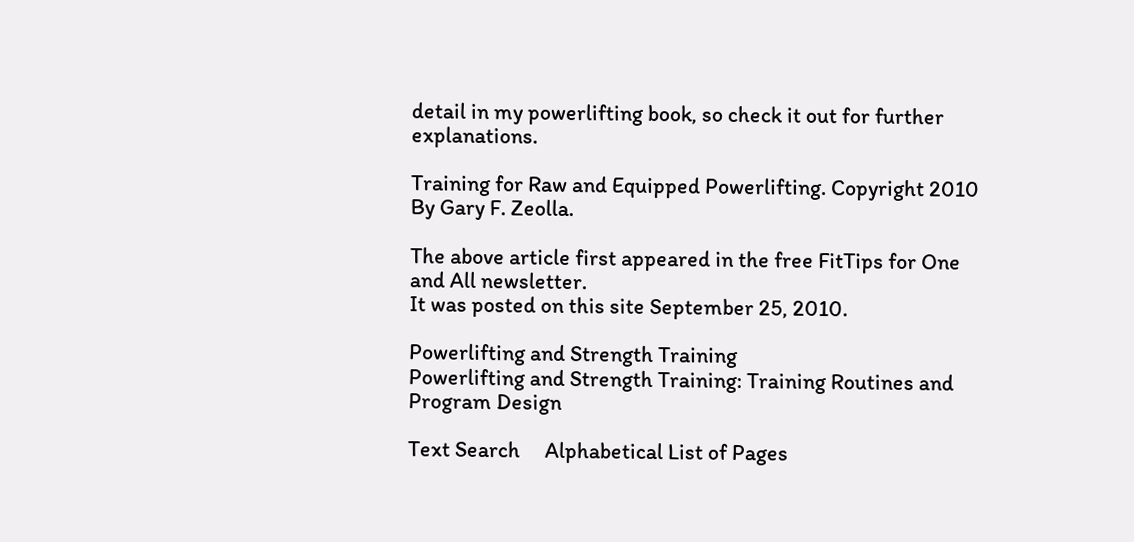detail in my powerlifting book, so check it out for further explanations.

Training for Raw and Equipped Powerlifting. Copyright 2010 By Gary F. Zeolla.

The above article first appeared in the free FitTips for One and All newsletter.
It was posted on this site September 25, 2010.

Powerlifting and Strength Training
Powerlifting and Strength Training: Training Routines and Program Design

Text Search     Alphabetical List of Pages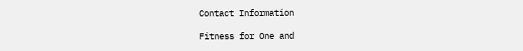Contact Information

Fitness for One and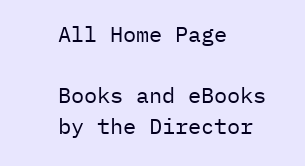All Home Page

Books and eBooks by the Director